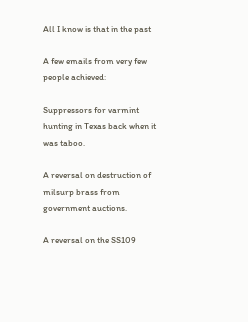All I know is that in the past

A few emails from very few people achieved:

Suppressors for varmint hunting in Texas back when it was taboo.

A reversal on destruction of milsurp brass from government auctions.

A reversal on the SS109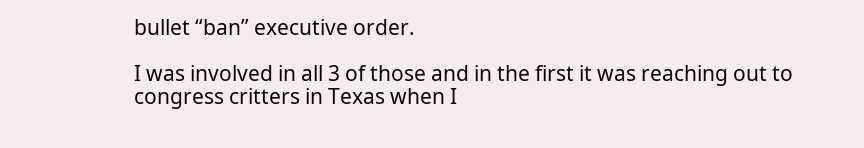bullet “ban” executive order.

I was involved in all 3 of those and in the first it was reaching out to congress critters in Texas when I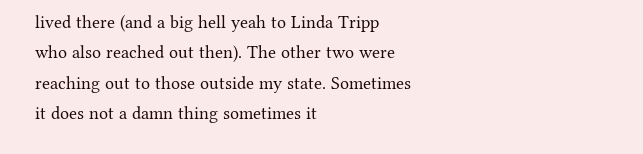lived there (and a big hell yeah to Linda Tripp who also reached out then). The other two were reaching out to those outside my state. Sometimes it does not a damn thing sometimes it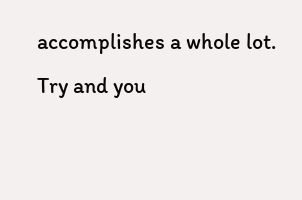accomplishes a whole lot. Try and you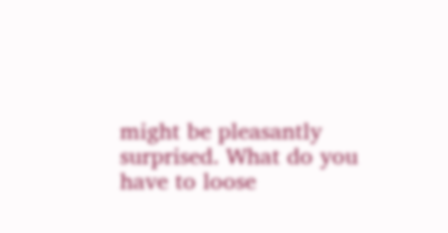might be pleasantly surprised. What do you have to loose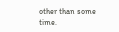other than some time.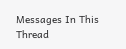Messages In This Thread